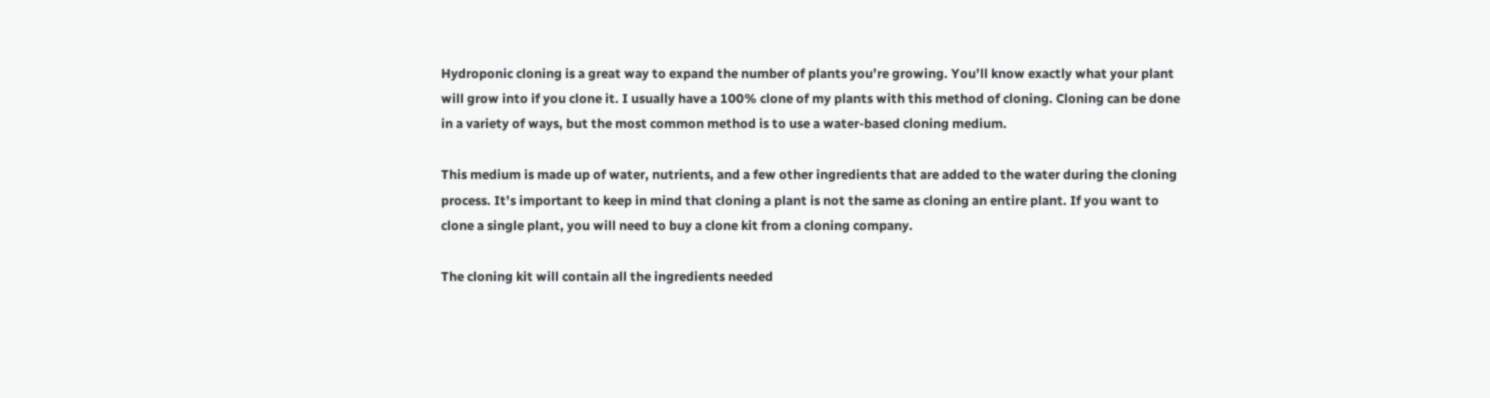Hydroponic cloning is a great way to expand the number of plants you’re growing. You’ll know exactly what your plant will grow into if you clone it. I usually have a 100% clone of my plants with this method of cloning. Cloning can be done in a variety of ways, but the most common method is to use a water-based cloning medium.

This medium is made up of water, nutrients, and a few other ingredients that are added to the water during the cloning process. It’s important to keep in mind that cloning a plant is not the same as cloning an entire plant. If you want to clone a single plant, you will need to buy a clone kit from a cloning company.

The cloning kit will contain all the ingredients needed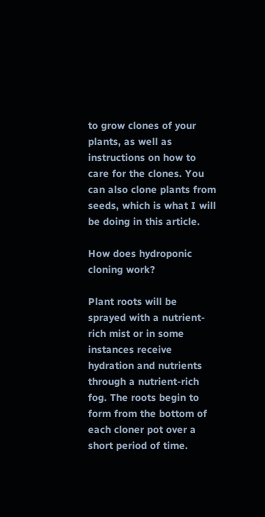to grow clones of your plants, as well as instructions on how to care for the clones. You can also clone plants from seeds, which is what I will be doing in this article.

How does hydroponic cloning work?

Plant roots will be sprayed with a nutrient-rich mist or in some instances receive hydration and nutrients through a nutrient-rich fog. The roots begin to form from the bottom of each cloner pot over a short period of time.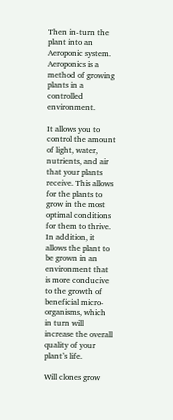Then in-turn the plant into an Aeroponic system. Aeroponics is a method of growing plants in a controlled environment.

It allows you to control the amount of light, water, nutrients, and air that your plants receive. This allows for the plants to grow in the most optimal conditions for them to thrive. In addition, it allows the plant to be grown in an environment that is more conducive to the growth of beneficial micro-organisms, which in turn will increase the overall quality of your plant’s life.

Will clones grow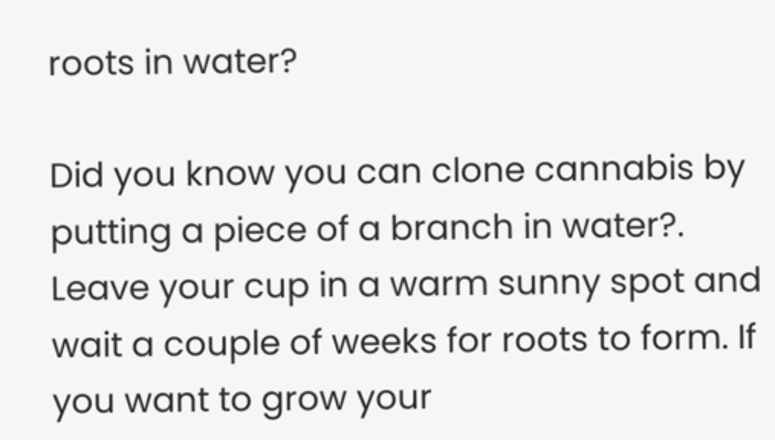roots in water?

Did you know you can clone cannabis by putting a piece of a branch in water?. Leave your cup in a warm sunny spot and wait a couple of weeks for roots to form. If you want to grow your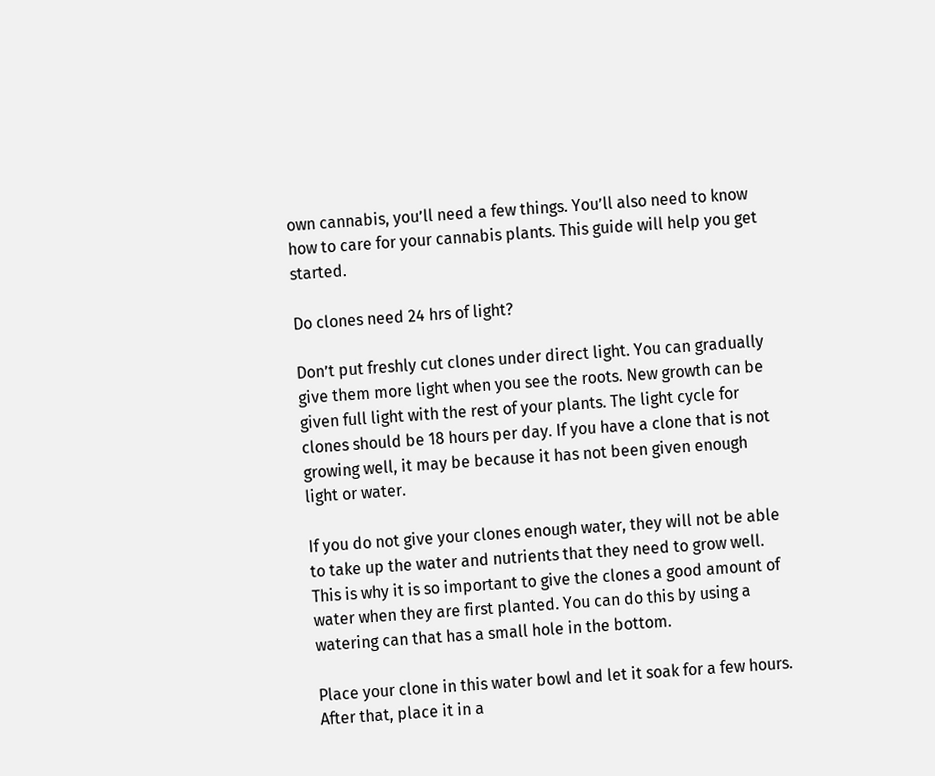own cannabis, you’ll need a few things. You’ll also need to know how to care for your cannabis plants. This guide will help you get started.

Do clones need 24 hrs of light?

Don’t put freshly cut clones under direct light. You can gradually give them more light when you see the roots. New growth can be given full light with the rest of your plants. The light cycle for clones should be 18 hours per day. If you have a clone that is not growing well, it may be because it has not been given enough light or water.

If you do not give your clones enough water, they will not be able to take up the water and nutrients that they need to grow well. This is why it is so important to give the clones a good amount of water when they are first planted. You can do this by using a watering can that has a small hole in the bottom.

Place your clone in this water bowl and let it soak for a few hours. After that, place it in a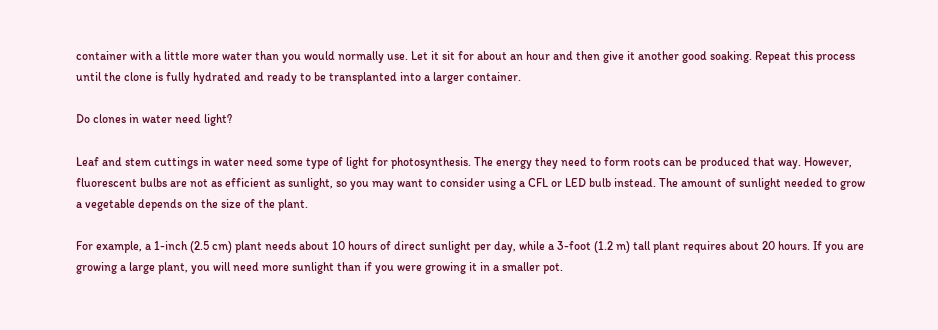container with a little more water than you would normally use. Let it sit for about an hour and then give it another good soaking. Repeat this process until the clone is fully hydrated and ready to be transplanted into a larger container.

Do clones in water need light?

Leaf and stem cuttings in water need some type of light for photosynthesis. The energy they need to form roots can be produced that way. However, fluorescent bulbs are not as efficient as sunlight, so you may want to consider using a CFL or LED bulb instead. The amount of sunlight needed to grow a vegetable depends on the size of the plant.

For example, a 1-inch (2.5 cm) plant needs about 10 hours of direct sunlight per day, while a 3-foot (1.2 m) tall plant requires about 20 hours. If you are growing a large plant, you will need more sunlight than if you were growing it in a smaller pot.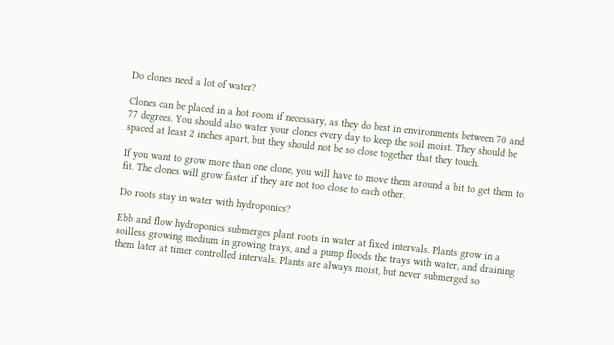Do clones need a lot of water?

Clones can be placed in a hot room if necessary, as they do best in environments between 70 and 77 degrees. You should also water your clones every day to keep the soil moist. They should be spaced at least 2 inches apart, but they should not be so close together that they touch.

If you want to grow more than one clone, you will have to move them around a bit to get them to fit. The clones will grow faster if they are not too close to each other.

Do roots stay in water with hydroponics?

Ebb and flow hydroponics submerges plant roots in water at fixed intervals. Plants grow in a soilless growing medium in growing trays, and a pump floods the trays with water, and draining them later at timer controlled intervals. Plants are always moist, but never submerged so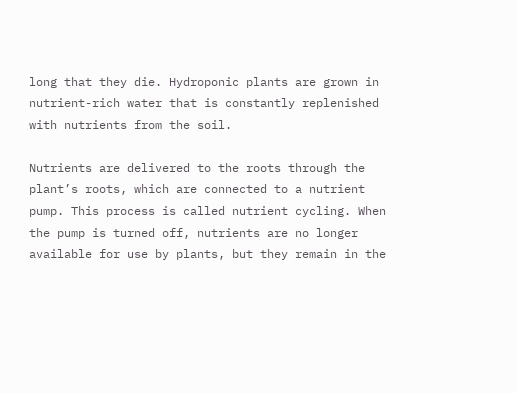long that they die. Hydroponic plants are grown in nutrient-rich water that is constantly replenished with nutrients from the soil.

Nutrients are delivered to the roots through the plant’s roots, which are connected to a nutrient pump. This process is called nutrient cycling. When the pump is turned off, nutrients are no longer available for use by plants, but they remain in the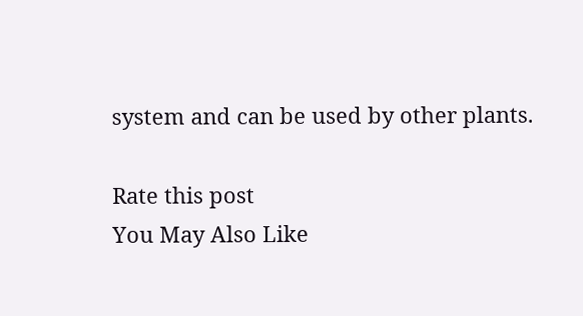system and can be used by other plants.

Rate this post
You May Also Like